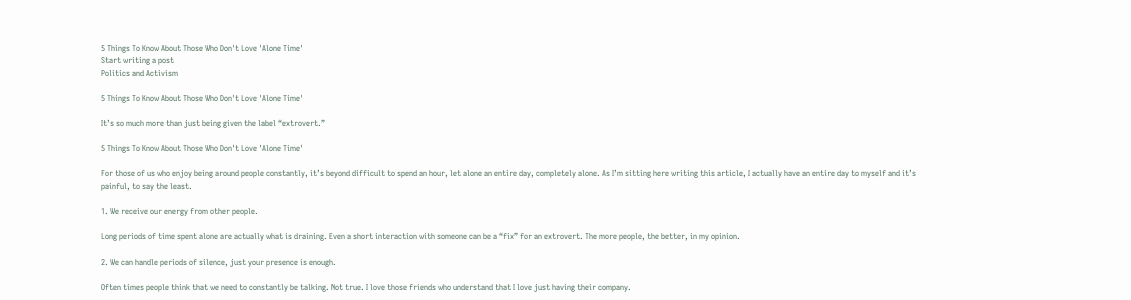5 Things To Know About Those Who Don't Love 'Alone Time'
Start writing a post
Politics and Activism

5 Things To Know About Those Who Don't Love 'Alone Time'

It’s so much more than just being given the label “extrovert.”

5 Things To Know About Those Who Don't Love 'Alone Time'

For those of us who enjoy being around people constantly, it’s beyond difficult to spend an hour, let alone an entire day, completely alone. As I’m sitting here writing this article, I actually have an entire day to myself and it’s painful, to say the least.

1. We receive our energy from other people.

Long periods of time spent alone are actually what is draining. Even a short interaction with someone can be a “fix” for an extrovert. The more people, the better, in my opinion.

2. We can handle periods of silence, just your presence is enough.

Often times people think that we need to constantly be talking. Not true. I love those friends who understand that I love just having their company.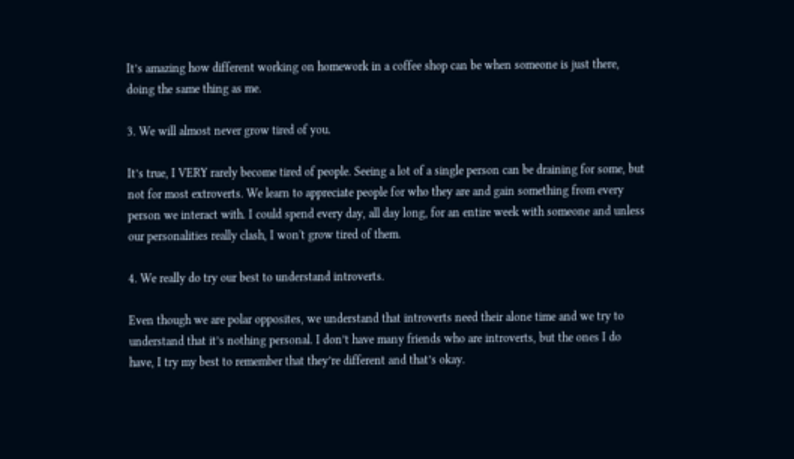It’s amazing how different working on homework in a coffee shop can be when someone is just there, doing the same thing as me.

3. We will almost never grow tired of you.

It’s true, I VERY rarely become tired of people. Seeing a lot of a single person can be draining for some, but not for most extroverts. We learn to appreciate people for who they are and gain something from every person we interact with. I could spend every day, all day long, for an entire week with someone and unless our personalities really clash, I won't grow tired of them.

4. We really do try our best to understand introverts.

Even though we are polar opposites, we understand that introverts need their alone time and we try to understand that it’s nothing personal. I don’t have many friends who are introverts, but the ones I do have, I try my best to remember that they’re different and that’s okay.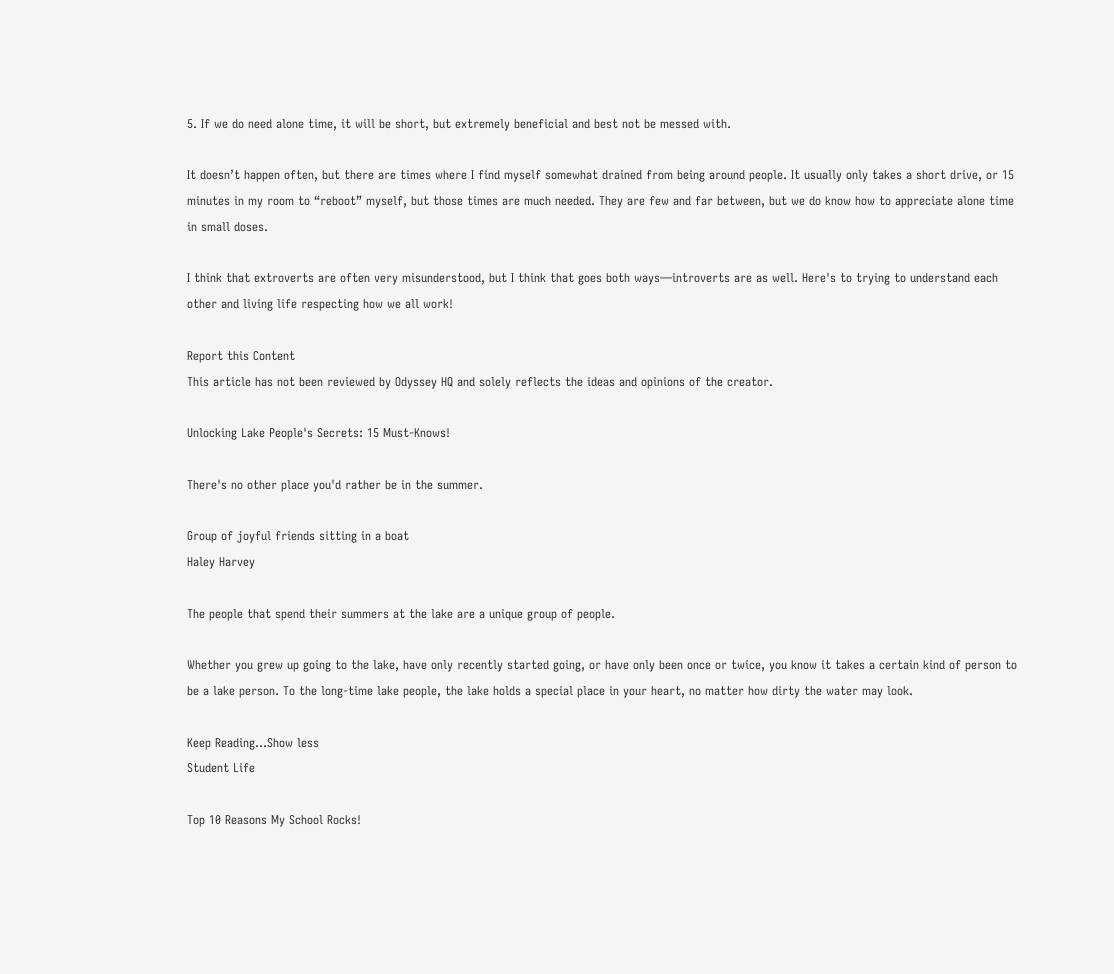5. If we do need alone time, it will be short, but extremely beneficial and best not be messed with.

It doesn’t happen often, but there are times where I find myself somewhat drained from being around people. It usually only takes a short drive, or 15 minutes in my room to “reboot” myself, but those times are much needed. They are few and far between, but we do know how to appreciate alone time in small doses.

I think that extroverts are often very misunderstood, but I think that goes both ways—introverts are as well. Here's to trying to understand each other and living life respecting how we all work!

Report this Content
This article has not been reviewed by Odyssey HQ and solely reflects the ideas and opinions of the creator.

Unlocking Lake People's Secrets: 15 Must-Knows!

There's no other place you'd rather be in the summer.

Group of joyful friends sitting in a boat
Haley Harvey

The people that spend their summers at the lake are a unique group of people.

Whether you grew up going to the lake, have only recently started going, or have only been once or twice, you know it takes a certain kind of person to be a lake person. To the long-time lake people, the lake holds a special place in your heart, no matter how dirty the water may look.

Keep Reading...Show less
Student Life

Top 10 Reasons My School Rocks!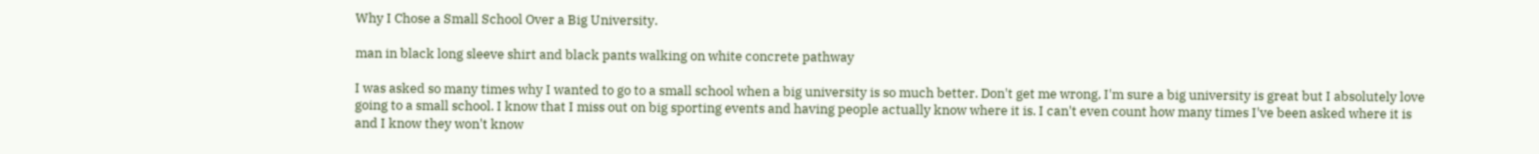Why I Chose a Small School Over a Big University.

man in black long sleeve shirt and black pants walking on white concrete pathway

I was asked so many times why I wanted to go to a small school when a big university is so much better. Don't get me wrong, I'm sure a big university is great but I absolutely love going to a small school. I know that I miss out on big sporting events and having people actually know where it is. I can't even count how many times I've been asked where it is and I know they won't know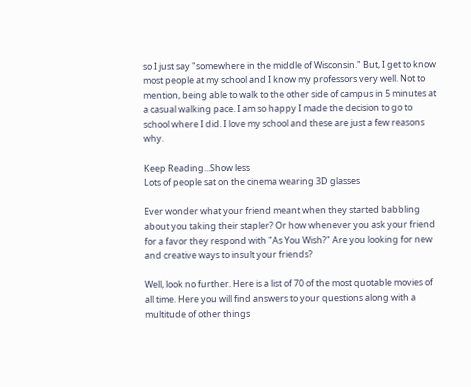so I just say "somewhere in the middle of Wisconsin." But, I get to know most people at my school and I know my professors very well. Not to mention, being able to walk to the other side of campus in 5 minutes at a casual walking pace. I am so happy I made the decision to go to school where I did. I love my school and these are just a few reasons why.

Keep Reading...Show less
Lots of people sat on the cinema wearing 3D glasses

Ever wonder what your friend meant when they started babbling about you taking their stapler? Or how whenever you ask your friend for a favor they respond with "As You Wish?" Are you looking for new and creative ways to insult your friends?

Well, look no further. Here is a list of 70 of the most quotable movies of all time. Here you will find answers to your questions along with a multitude of other things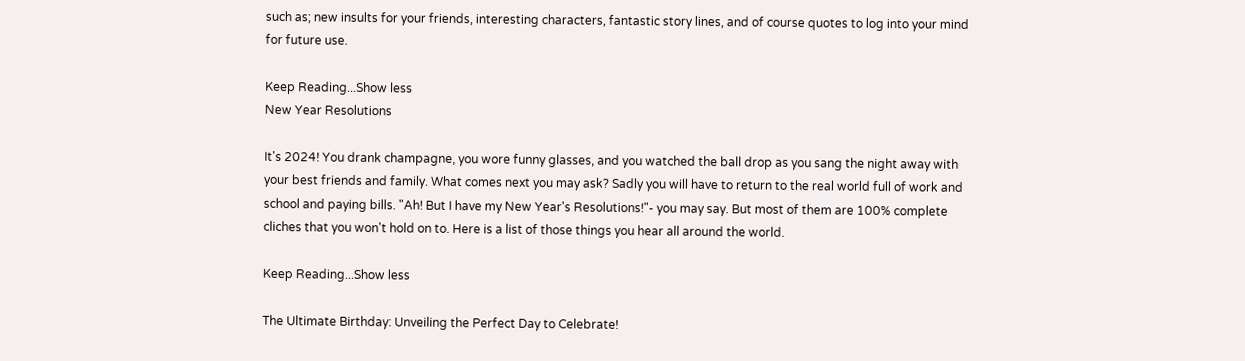such as; new insults for your friends, interesting characters, fantastic story lines, and of course quotes to log into your mind for future use.

Keep Reading...Show less
New Year Resolutions

It's 2024! You drank champagne, you wore funny glasses, and you watched the ball drop as you sang the night away with your best friends and family. What comes next you may ask? Sadly you will have to return to the real world full of work and school and paying bills. "Ah! But I have my New Year's Resolutions!"- you may say. But most of them are 100% complete cliches that you won't hold on to. Here is a list of those things you hear all around the world.

Keep Reading...Show less

The Ultimate Birthday: Unveiling the Perfect Day to Celebrate!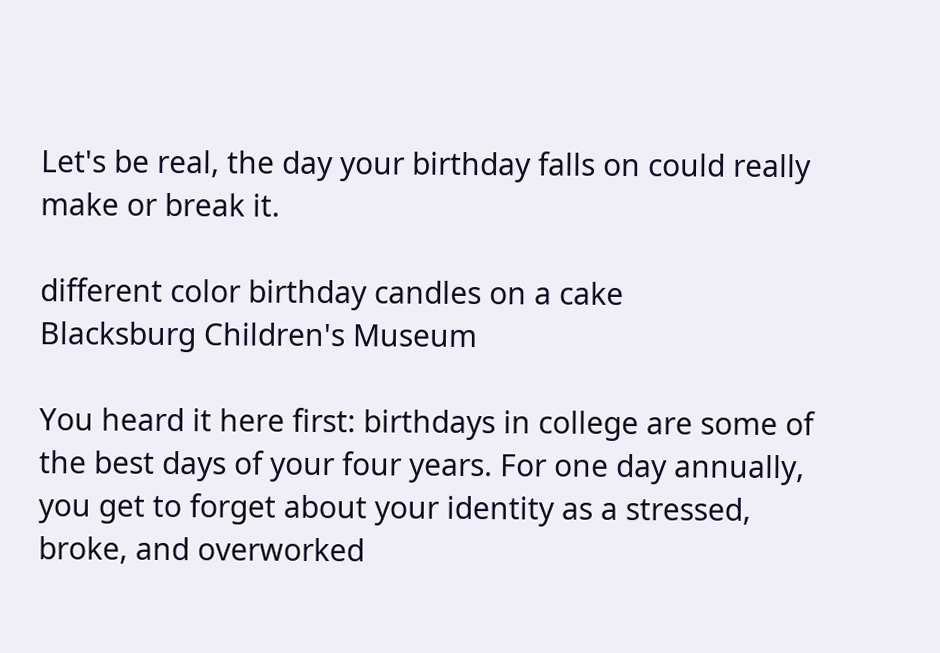Let's be real, the day your birthday falls on could really make or break it.

different color birthday candles on a cake
Blacksburg Children's Museum

You heard it here first: birthdays in college are some of the best days of your four years. For one day annually, you get to forget about your identity as a stressed, broke, and overworked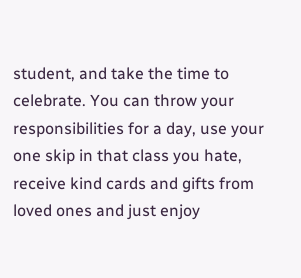student, and take the time to celebrate. You can throw your responsibilities for a day, use your one skip in that class you hate, receive kind cards and gifts from loved ones and just enjoy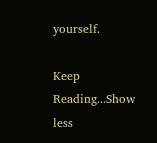yourself.

Keep Reading...Show less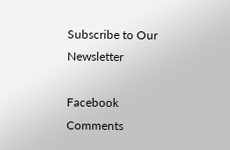Subscribe to Our Newsletter

Facebook Comments